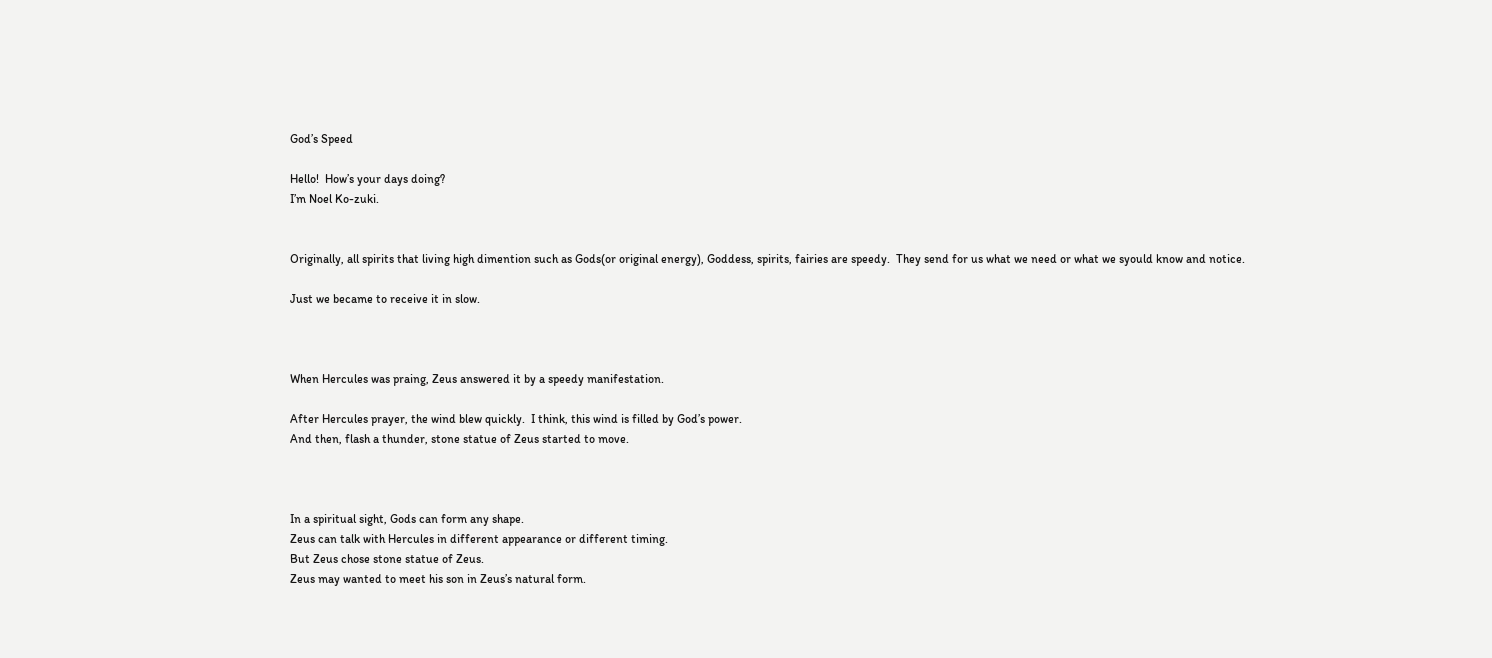God’s Speed

Hello!  How’s your days doing?
I’m Noel Ko-zuki.


Originally, all spirits that living high dimention such as Gods(or original energy), Goddess, spirits, fairies are speedy.  They send for us what we need or what we syould know and notice.

Just we became to receive it in slow.



When Hercules was praing, Zeus answered it by a speedy manifestation.

After Hercules prayer, the wind blew quickly.  I think, this wind is filled by God’s power.
And then, flash a thunder, stone statue of Zeus started to move.



In a spiritual sight, Gods can form any shape.
Zeus can talk with Hercules in different appearance or different timing.
But Zeus chose stone statue of Zeus.
Zeus may wanted to meet his son in Zeus’s natural form.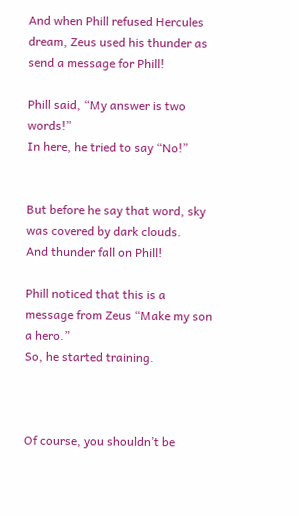And when Phill refused Hercules dream, Zeus used his thunder as send a message for Phill!

Phill said, “My answer is two words!”
In here, he tried to say “No!”


But before he say that word, sky was covered by dark clouds.
And thunder fall on Phill!

Phill noticed that this is a message from Zeus “Make my son a hero.”
So, he started training.



Of course, you shouldn’t be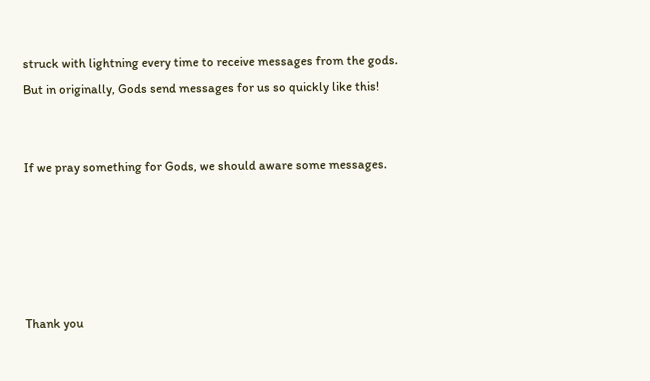struck with lightning every time to receive messages from the gods.
But in originally, Gods send messages for us so quickly like this!


If we pray something for Gods, we should aware some messages.





Thank you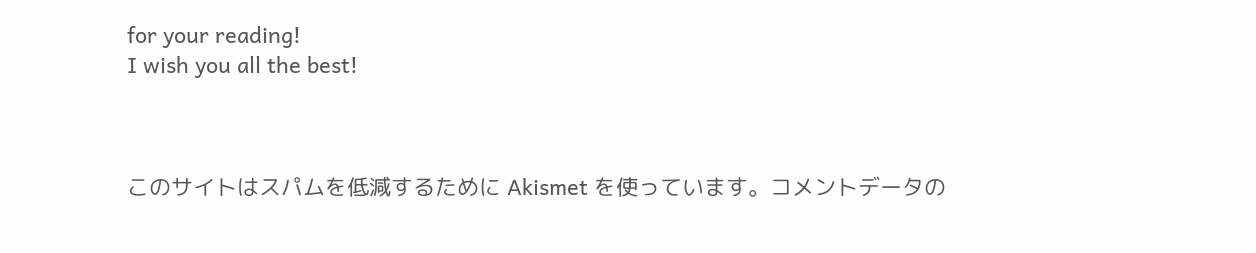for your reading!
I wish you all the best!



このサイトはスパムを低減するために Akismet を使っています。コメントデータの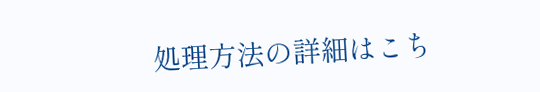処理方法の詳細はこち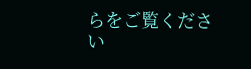らをご覧ください